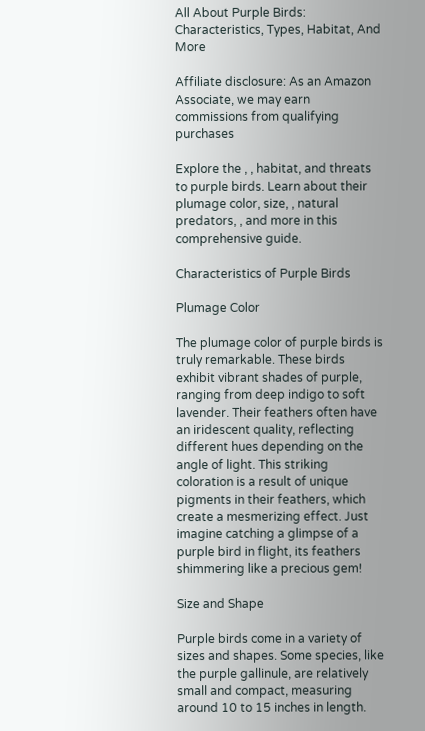All About Purple Birds: Characteristics, Types, Habitat, And More

Affiliate disclosure: As an Amazon Associate, we may earn commissions from qualifying purchases

Explore the , , habitat, and threats to purple birds. Learn about their plumage color, size, , natural predators, , and more in this comprehensive guide.

Characteristics of Purple Birds

Plumage Color

The plumage color of purple birds is truly remarkable. These birds exhibit vibrant shades of purple, ranging from deep indigo to soft lavender. Their feathers often have an iridescent quality, reflecting different hues depending on the angle of light. This striking coloration is a result of unique pigments in their feathers, which create a mesmerizing effect. Just imagine catching a glimpse of a purple bird in flight, its feathers shimmering like a precious gem!

Size and Shape

Purple birds come in a variety of sizes and shapes. Some species, like the purple gallinule, are relatively small and compact, measuring around 10 to 15 inches in length.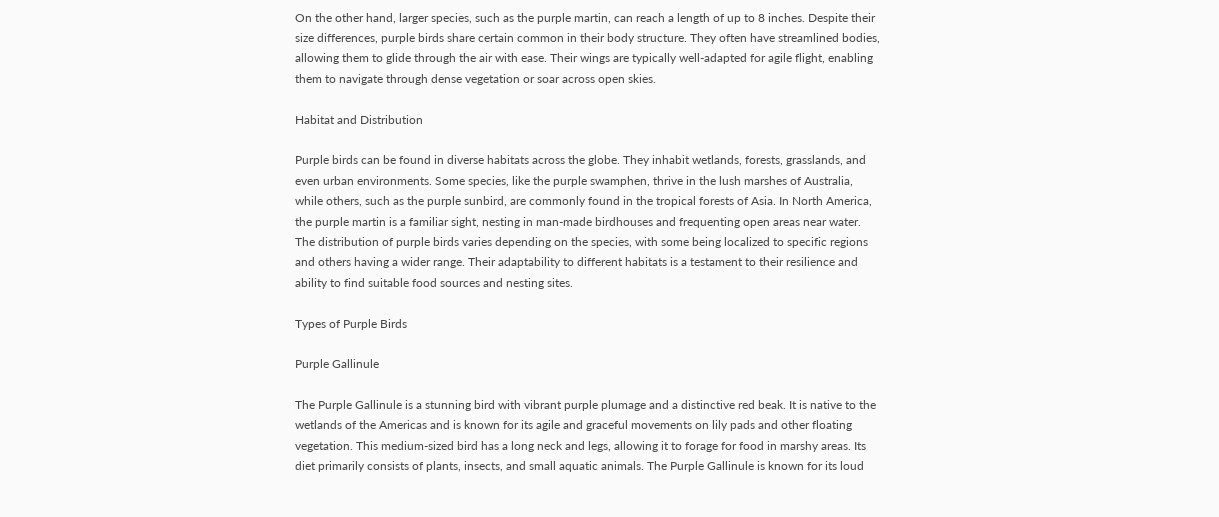On the other hand, larger species, such as the purple martin, can reach a length of up to 8 inches. Despite their size differences, purple birds share certain common in their body structure. They often have streamlined bodies, allowing them to glide through the air with ease. Their wings are typically well-adapted for agile flight, enabling them to navigate through dense vegetation or soar across open skies.

Habitat and Distribution

Purple birds can be found in diverse habitats across the globe. They inhabit wetlands, forests, grasslands, and even urban environments. Some species, like the purple swamphen, thrive in the lush marshes of Australia, while others, such as the purple sunbird, are commonly found in the tropical forests of Asia. In North America, the purple martin is a familiar sight, nesting in man-made birdhouses and frequenting open areas near water. The distribution of purple birds varies depending on the species, with some being localized to specific regions and others having a wider range. Their adaptability to different habitats is a testament to their resilience and ability to find suitable food sources and nesting sites.

Types of Purple Birds

Purple Gallinule

The Purple Gallinule is a stunning bird with vibrant purple plumage and a distinctive red beak. It is native to the wetlands of the Americas and is known for its agile and graceful movements on lily pads and other floating vegetation. This medium-sized bird has a long neck and legs, allowing it to forage for food in marshy areas. Its diet primarily consists of plants, insects, and small aquatic animals. The Purple Gallinule is known for its loud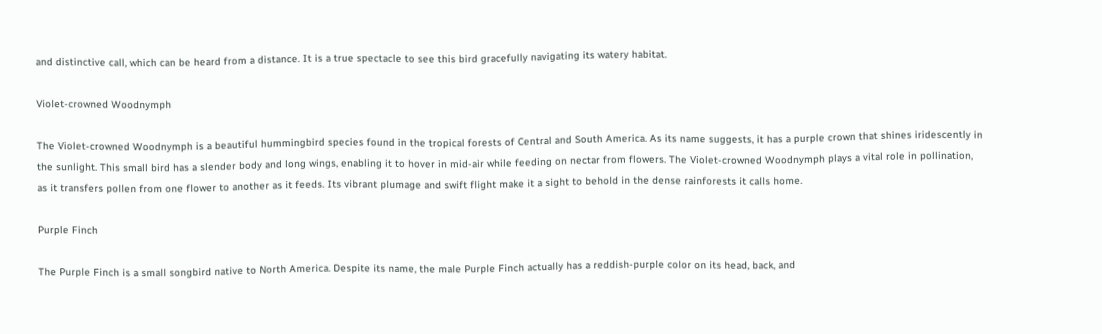and distinctive call, which can be heard from a distance. It is a true spectacle to see this bird gracefully navigating its watery habitat.

Violet-crowned Woodnymph

The Violet-crowned Woodnymph is a beautiful hummingbird species found in the tropical forests of Central and South America. As its name suggests, it has a purple crown that shines iridescently in the sunlight. This small bird has a slender body and long wings, enabling it to hover in mid-air while feeding on nectar from flowers. The Violet-crowned Woodnymph plays a vital role in pollination, as it transfers pollen from one flower to another as it feeds. Its vibrant plumage and swift flight make it a sight to behold in the dense rainforests it calls home.

Purple Finch

The Purple Finch is a small songbird native to North America. Despite its name, the male Purple Finch actually has a reddish-purple color on its head, back, and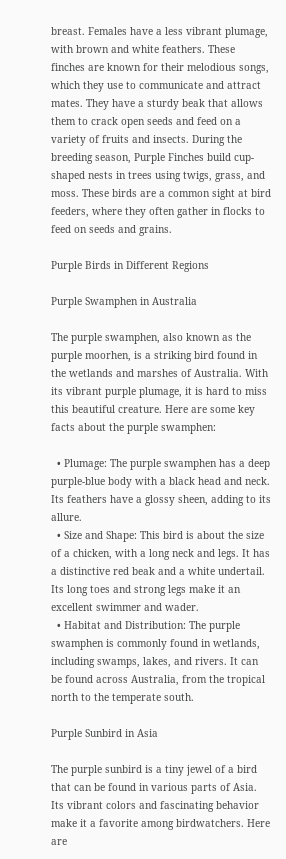breast. Females have a less vibrant plumage, with brown and white feathers. These finches are known for their melodious songs, which they use to communicate and attract mates. They have a sturdy beak that allows them to crack open seeds and feed on a variety of fruits and insects. During the breeding season, Purple Finches build cup-shaped nests in trees using twigs, grass, and moss. These birds are a common sight at bird feeders, where they often gather in flocks to feed on seeds and grains.

Purple Birds in Different Regions

Purple Swamphen in Australia

The purple swamphen, also known as the purple moorhen, is a striking bird found in the wetlands and marshes of Australia. With its vibrant purple plumage, it is hard to miss this beautiful creature. Here are some key facts about the purple swamphen:

  • Plumage: The purple swamphen has a deep purple-blue body with a black head and neck. Its feathers have a glossy sheen, adding to its allure.
  • Size and Shape: This bird is about the size of a chicken, with a long neck and legs. It has a distinctive red beak and a white undertail. Its long toes and strong legs make it an excellent swimmer and wader.
  • Habitat and Distribution: The purple swamphen is commonly found in wetlands, including swamps, lakes, and rivers. It can be found across Australia, from the tropical north to the temperate south.

Purple Sunbird in Asia

The purple sunbird is a tiny jewel of a bird that can be found in various parts of Asia. Its vibrant colors and fascinating behavior make it a favorite among birdwatchers. Here are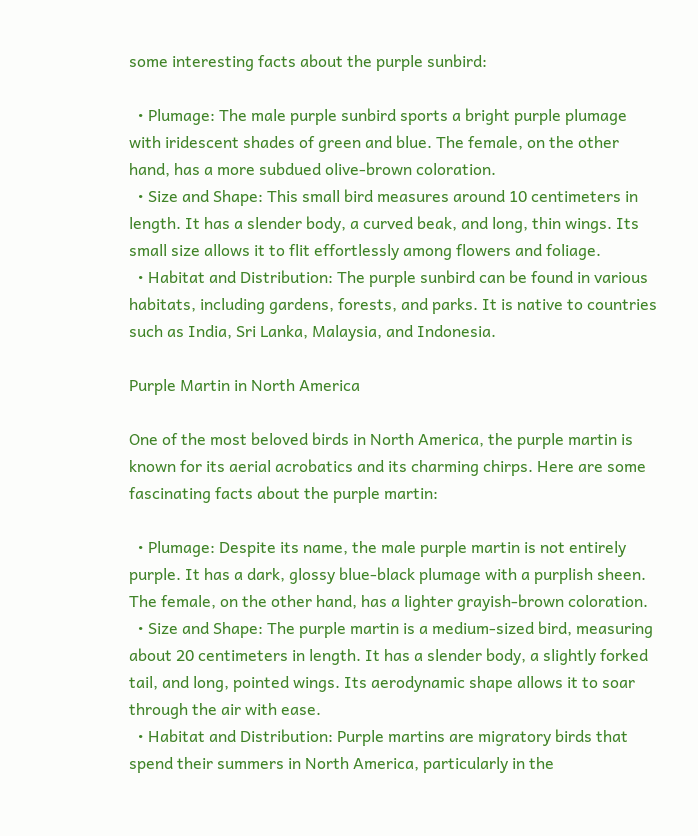some interesting facts about the purple sunbird:

  • Plumage: The male purple sunbird sports a bright purple plumage with iridescent shades of green and blue. The female, on the other hand, has a more subdued olive-brown coloration.
  • Size and Shape: This small bird measures around 10 centimeters in length. It has a slender body, a curved beak, and long, thin wings. Its small size allows it to flit effortlessly among flowers and foliage.
  • Habitat and Distribution: The purple sunbird can be found in various habitats, including gardens, forests, and parks. It is native to countries such as India, Sri Lanka, Malaysia, and Indonesia.

Purple Martin in North America

One of the most beloved birds in North America, the purple martin is known for its aerial acrobatics and its charming chirps. Here are some fascinating facts about the purple martin:

  • Plumage: Despite its name, the male purple martin is not entirely purple. It has a dark, glossy blue-black plumage with a purplish sheen. The female, on the other hand, has a lighter grayish-brown coloration.
  • Size and Shape: The purple martin is a medium-sized bird, measuring about 20 centimeters in length. It has a slender body, a slightly forked tail, and long, pointed wings. Its aerodynamic shape allows it to soar through the air with ease.
  • Habitat and Distribution: Purple martins are migratory birds that spend their summers in North America, particularly in the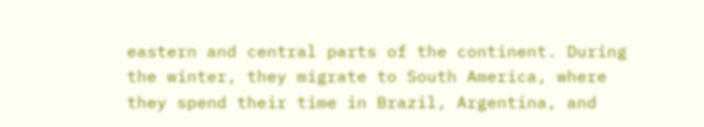eastern and central parts of the continent. During the winter, they migrate to South America, where they spend their time in Brazil, Argentina, and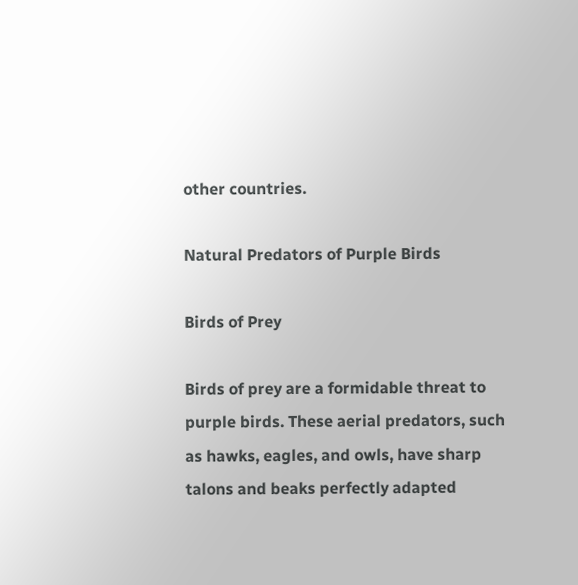other countries.

Natural Predators of Purple Birds

Birds of Prey

Birds of prey are a formidable threat to purple birds. These aerial predators, such as hawks, eagles, and owls, have sharp talons and beaks perfectly adapted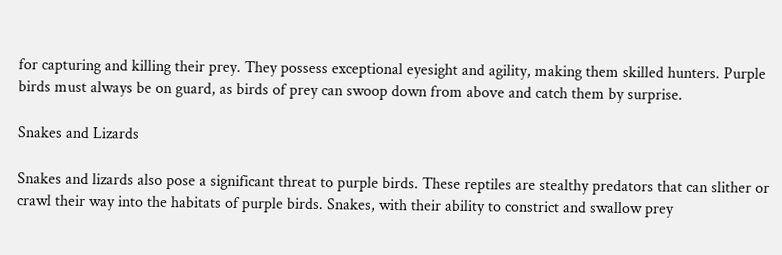for capturing and killing their prey. They possess exceptional eyesight and agility, making them skilled hunters. Purple birds must always be on guard, as birds of prey can swoop down from above and catch them by surprise.

Snakes and Lizards

Snakes and lizards also pose a significant threat to purple birds. These reptiles are stealthy predators that can slither or crawl their way into the habitats of purple birds. Snakes, with their ability to constrict and swallow prey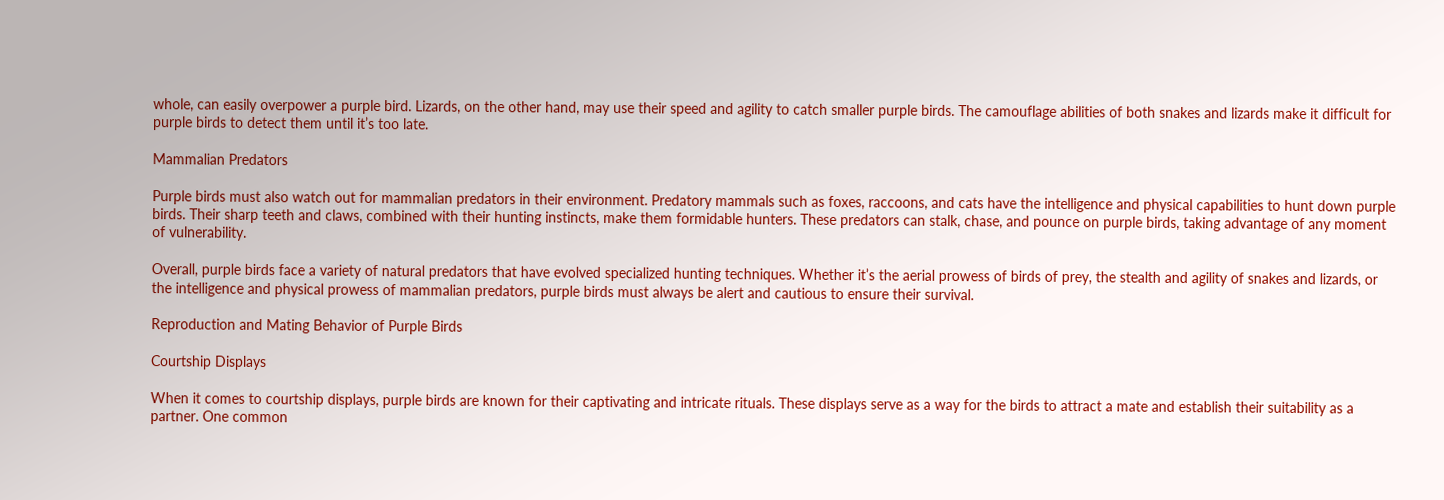whole, can easily overpower a purple bird. Lizards, on the other hand, may use their speed and agility to catch smaller purple birds. The camouflage abilities of both snakes and lizards make it difficult for purple birds to detect them until it’s too late.

Mammalian Predators

Purple birds must also watch out for mammalian predators in their environment. Predatory mammals such as foxes, raccoons, and cats have the intelligence and physical capabilities to hunt down purple birds. Their sharp teeth and claws, combined with their hunting instincts, make them formidable hunters. These predators can stalk, chase, and pounce on purple birds, taking advantage of any moment of vulnerability.

Overall, purple birds face a variety of natural predators that have evolved specialized hunting techniques. Whether it’s the aerial prowess of birds of prey, the stealth and agility of snakes and lizards, or the intelligence and physical prowess of mammalian predators, purple birds must always be alert and cautious to ensure their survival.

Reproduction and Mating Behavior of Purple Birds

Courtship Displays

When it comes to courtship displays, purple birds are known for their captivating and intricate rituals. These displays serve as a way for the birds to attract a mate and establish their suitability as a partner. One common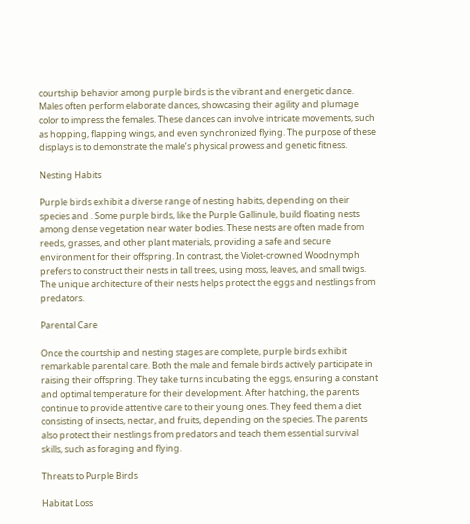courtship behavior among purple birds is the vibrant and energetic dance. Males often perform elaborate dances, showcasing their agility and plumage color to impress the females. These dances can involve intricate movements, such as hopping, flapping wings, and even synchronized flying. The purpose of these displays is to demonstrate the male’s physical prowess and genetic fitness.

Nesting Habits

Purple birds exhibit a diverse range of nesting habits, depending on their species and . Some purple birds, like the Purple Gallinule, build floating nests among dense vegetation near water bodies. These nests are often made from reeds, grasses, and other plant materials, providing a safe and secure environment for their offspring. In contrast, the Violet-crowned Woodnymph prefers to construct their nests in tall trees, using moss, leaves, and small twigs. The unique architecture of their nests helps protect the eggs and nestlings from predators.

Parental Care

Once the courtship and nesting stages are complete, purple birds exhibit remarkable parental care. Both the male and female birds actively participate in raising their offspring. They take turns incubating the eggs, ensuring a constant and optimal temperature for their development. After hatching, the parents continue to provide attentive care to their young ones. They feed them a diet consisting of insects, nectar, and fruits, depending on the species. The parents also protect their nestlings from predators and teach them essential survival skills, such as foraging and flying.

Threats to Purple Birds

Habitat Loss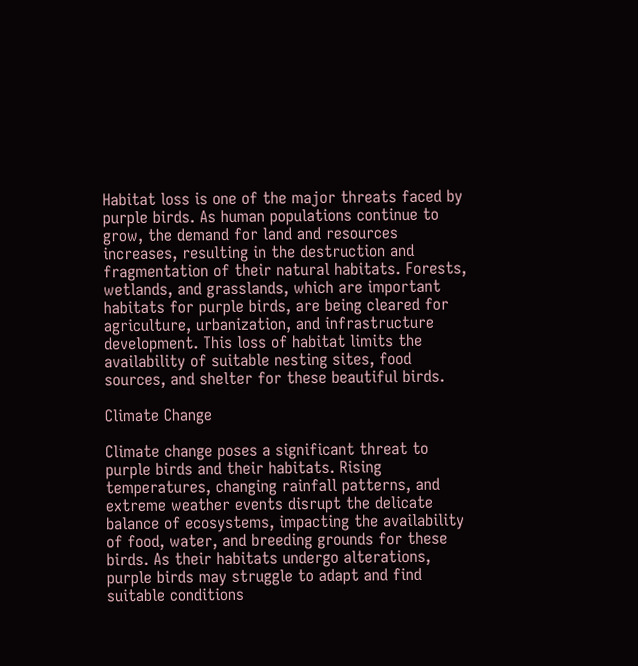Habitat loss is one of the major threats faced by purple birds. As human populations continue to grow, the demand for land and resources increases, resulting in the destruction and fragmentation of their natural habitats. Forests, wetlands, and grasslands, which are important habitats for purple birds, are being cleared for agriculture, urbanization, and infrastructure development. This loss of habitat limits the availability of suitable nesting sites, food sources, and shelter for these beautiful birds.

Climate Change

Climate change poses a significant threat to purple birds and their habitats. Rising temperatures, changing rainfall patterns, and extreme weather events disrupt the delicate balance of ecosystems, impacting the availability of food, water, and breeding grounds for these birds. As their habitats undergo alterations, purple birds may struggle to adapt and find suitable conditions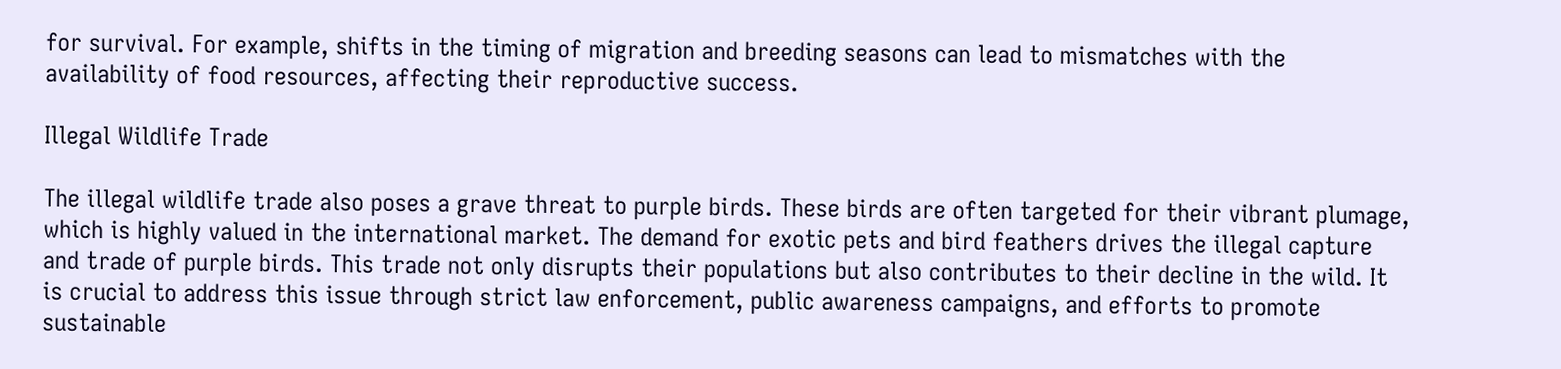for survival. For example, shifts in the timing of migration and breeding seasons can lead to mismatches with the availability of food resources, affecting their reproductive success.

Illegal Wildlife Trade

The illegal wildlife trade also poses a grave threat to purple birds. These birds are often targeted for their vibrant plumage, which is highly valued in the international market. The demand for exotic pets and bird feathers drives the illegal capture and trade of purple birds. This trade not only disrupts their populations but also contributes to their decline in the wild. It is crucial to address this issue through strict law enforcement, public awareness campaigns, and efforts to promote sustainable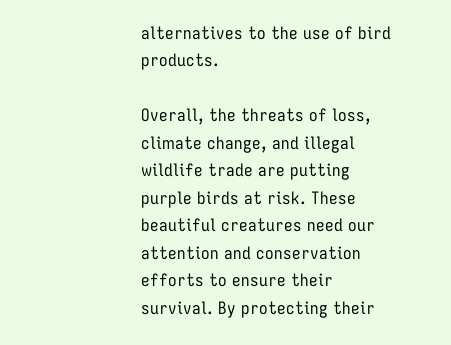alternatives to the use of bird products.

Overall, the threats of loss, climate change, and illegal wildlife trade are putting purple birds at risk. These beautiful creatures need our attention and conservation efforts to ensure their survival. By protecting their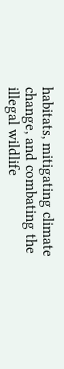habitats, mitigating climate change, and combating the illegal wildlife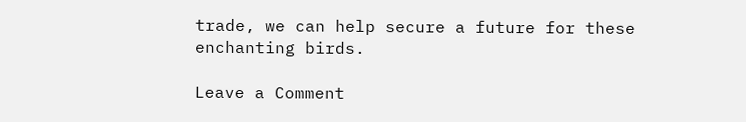trade, we can help secure a future for these enchanting birds.

Leave a Comment